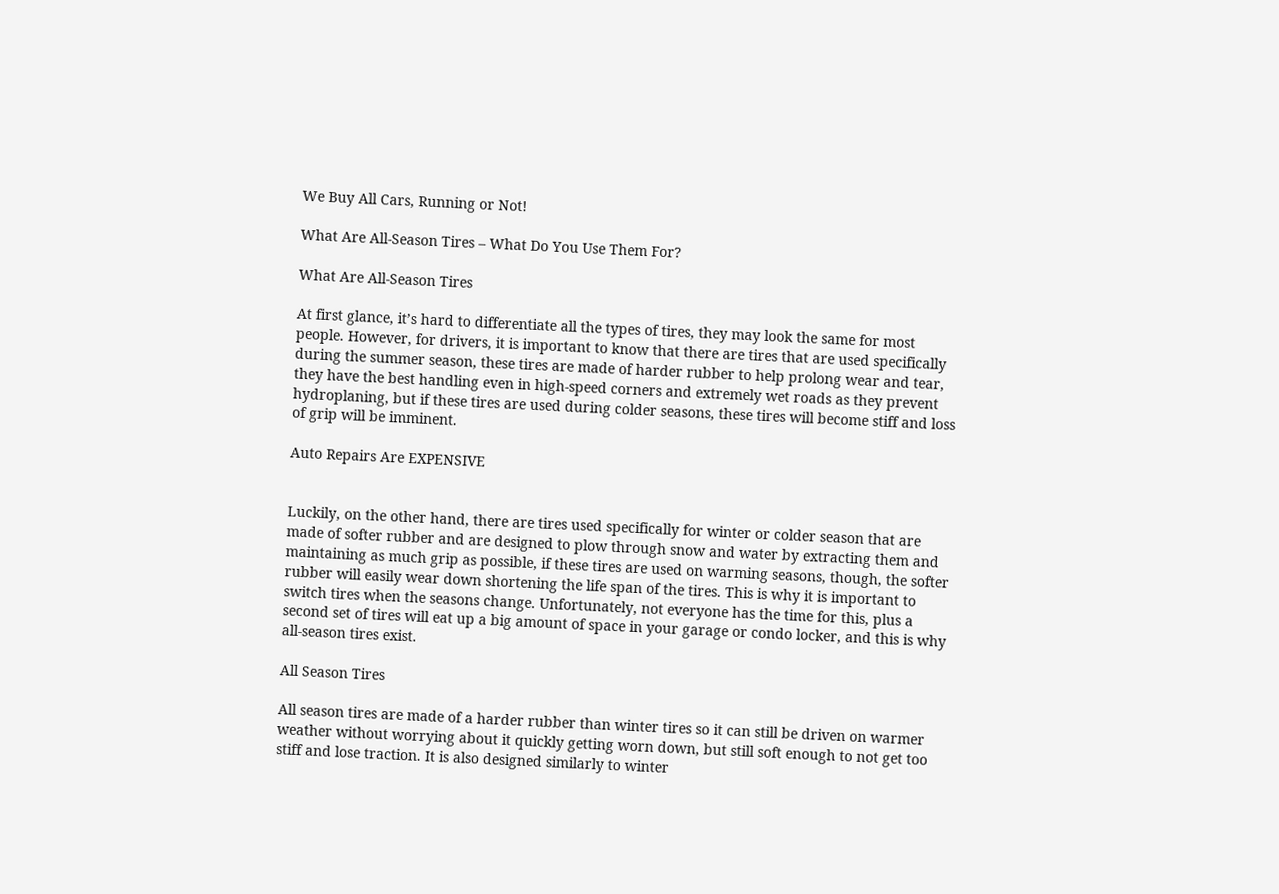We Buy All Cars, Running or Not!

What Are All-Season Tires – What Do You Use Them For?

What Are All-Season Tires

At first glance, it’s hard to differentiate all the types of tires, they may look the same for most people. However, for drivers, it is important to know that there are tires that are used specifically during the summer season, these tires are made of harder rubber to help prolong wear and tear, they have the best handling even in high-speed corners and extremely wet roads as they prevent hydroplaning, but if these tires are used during colder seasons, these tires will become stiff and loss of grip will be imminent.

Auto Repairs Are EXPENSIVE


Luckily, on the other hand, there are tires used specifically for winter or colder season that are made of softer rubber and are designed to plow through snow and water by extracting them and maintaining as much grip as possible, if these tires are used on warming seasons, though, the softer rubber will easily wear down shortening the life span of the tires. This is why it is important to switch tires when the seasons change. Unfortunately, not everyone has the time for this, plus a second set of tires will eat up a big amount of space in your garage or condo locker, and this is why all-season tires exist.

All Season Tires

All season tires are made of a harder rubber than winter tires so it can still be driven on warmer weather without worrying about it quickly getting worn down, but still soft enough to not get too stiff and lose traction. It is also designed similarly to winter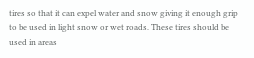tires so that it can expel water and snow giving it enough grip to be used in light snow or wet roads. These tires should be used in areas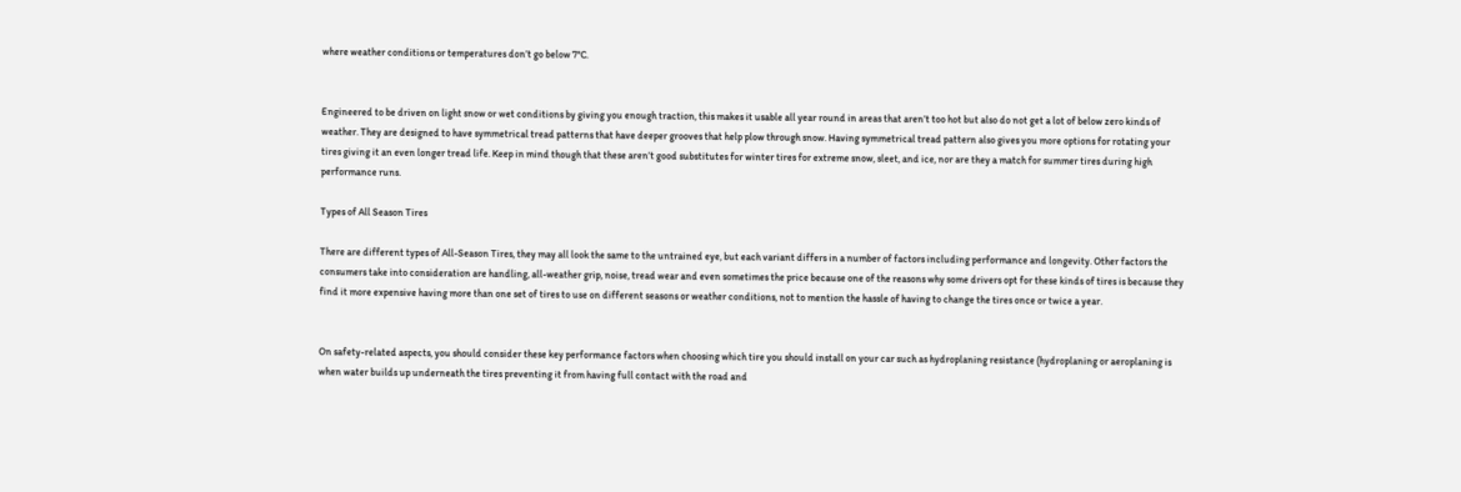where weather conditions or temperatures don’t go below 7°C.


Engineered to be driven on light snow or wet conditions by giving you enough traction, this makes it usable all year round in areas that aren’t too hot but also do not get a lot of below zero kinds of weather. They are designed to have symmetrical tread patterns that have deeper grooves that help plow through snow. Having symmetrical tread pattern also gives you more options for rotating your tires giving it an even longer tread life. Keep in mind though that these aren’t good substitutes for winter tires for extreme snow, sleet, and ice, nor are they a match for summer tires during high performance runs.

Types of All Season Tires

There are different types of All-Season Tires, they may all look the same to the untrained eye, but each variant differs in a number of factors including performance and longevity. Other factors the consumers take into consideration are handling, all-weather grip, noise, tread wear and even sometimes the price because one of the reasons why some drivers opt for these kinds of tires is because they find it more expensive having more than one set of tires to use on different seasons or weather conditions, not to mention the hassle of having to change the tires once or twice a year.


On safety-related aspects, you should consider these key performance factors when choosing which tire you should install on your car such as hydroplaning resistance (hydroplaning or aeroplaning is when water builds up underneath the tires preventing it from having full contact with the road and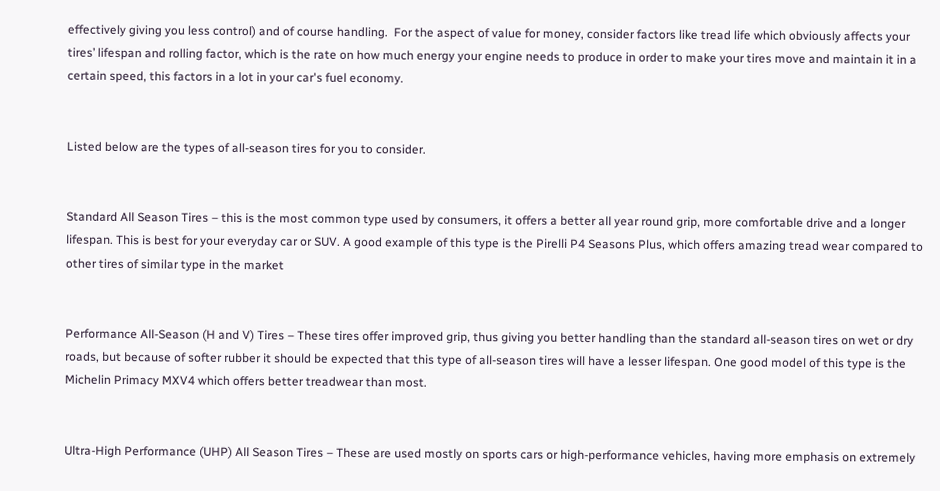effectively giving you less control) and of course handling.  For the aspect of value for money, consider factors like tread life which obviously affects your tires’ lifespan and rolling factor, which is the rate on how much energy your engine needs to produce in order to make your tires move and maintain it in a certain speed, this factors in a lot in your car's fuel economy.


Listed below are the types of all-season tires for you to consider.


Standard All Season Tires – this is the most common type used by consumers, it offers a better all year round grip, more comfortable drive and a longer lifespan. This is best for your everyday car or SUV. A good example of this type is the Pirelli P4 Seasons Plus, which offers amazing tread wear compared to other tires of similar type in the market


Performance All-Season (H and V) Tires – These tires offer improved grip, thus giving you better handling than the standard all-season tires on wet or dry roads, but because of softer rubber it should be expected that this type of all-season tires will have a lesser lifespan. One good model of this type is the Michelin Primacy MXV4 which offers better treadwear than most.


Ultra-High Performance (UHP) All Season Tires – These are used mostly on sports cars or high-performance vehicles, having more emphasis on extremely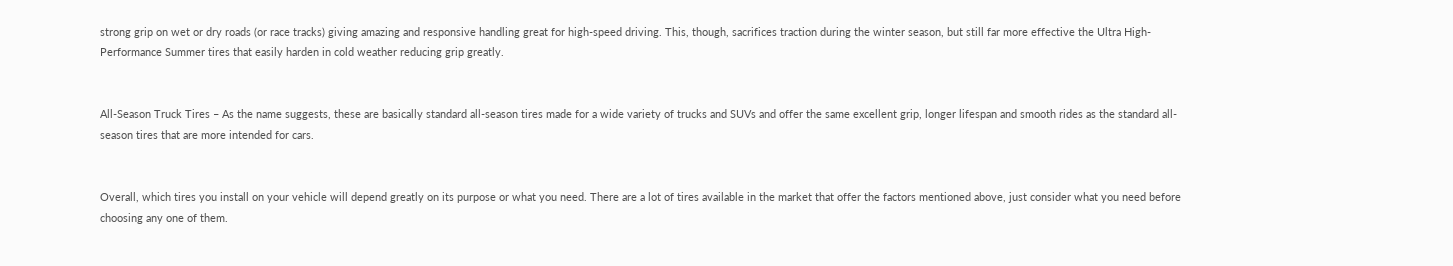strong grip on wet or dry roads (or race tracks) giving amazing and responsive handling great for high-speed driving. This, though, sacrifices traction during the winter season, but still far more effective the Ultra High-Performance Summer tires that easily harden in cold weather reducing grip greatly.


All-Season Truck Tires – As the name suggests, these are basically standard all-season tires made for a wide variety of trucks and SUVs and offer the same excellent grip, longer lifespan and smooth rides as the standard all-season tires that are more intended for cars.


Overall, which tires you install on your vehicle will depend greatly on its purpose or what you need. There are a lot of tires available in the market that offer the factors mentioned above, just consider what you need before choosing any one of them.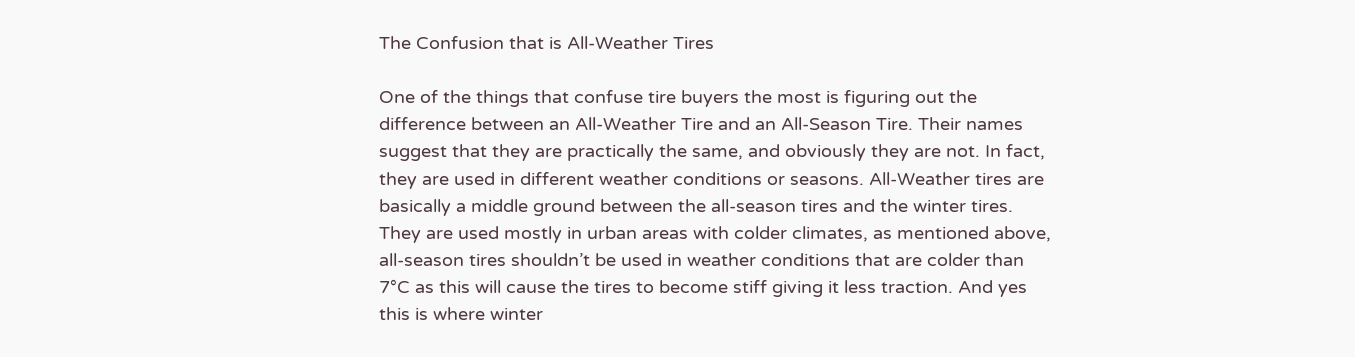The Confusion that is All-Weather Tires

One of the things that confuse tire buyers the most is figuring out the difference between an All-Weather Tire and an All-Season Tire. Their names suggest that they are practically the same, and obviously they are not. In fact, they are used in different weather conditions or seasons. All-Weather tires are basically a middle ground between the all-season tires and the winter tires. They are used mostly in urban areas with colder climates, as mentioned above, all-season tires shouldn’t be used in weather conditions that are colder than 7°C as this will cause the tires to become stiff giving it less traction. And yes this is where winter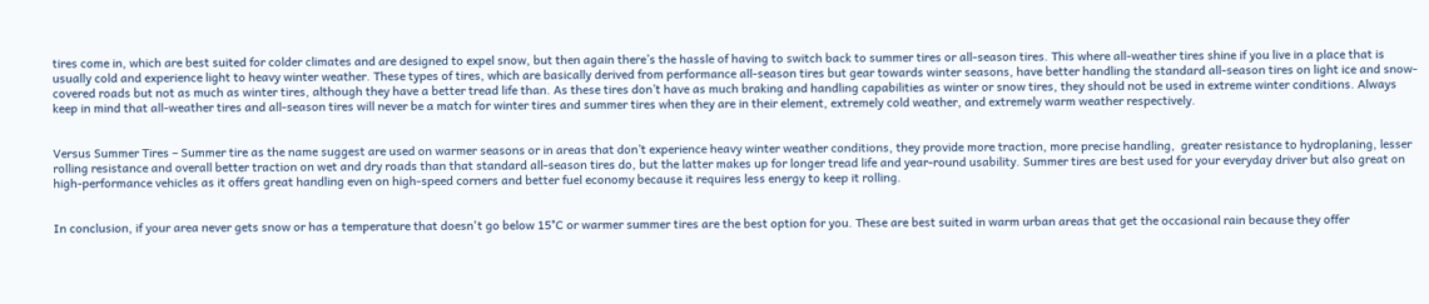tires come in, which are best suited for colder climates and are designed to expel snow, but then again there’s the hassle of having to switch back to summer tires or all-season tires. This where all-weather tires shine if you live in a place that is usually cold and experience light to heavy winter weather. These types of tires, which are basically derived from performance all-season tires but gear towards winter seasons, have better handling the standard all-season tires on light ice and snow-covered roads but not as much as winter tires, although they have a better tread life than. As these tires don’t have as much braking and handling capabilities as winter or snow tires, they should not be used in extreme winter conditions. Always keep in mind that all-weather tires and all-season tires will never be a match for winter tires and summer tires when they are in their element, extremely cold weather, and extremely warm weather respectively.


Versus Summer Tires – Summer tire as the name suggest are used on warmer seasons or in areas that don’t experience heavy winter weather conditions, they provide more traction, more precise handling,  greater resistance to hydroplaning, lesser rolling resistance and overall better traction on wet and dry roads than that standard all-season tires do, but the latter makes up for longer tread life and year-round usability. Summer tires are best used for your everyday driver but also great on high-performance vehicles as it offers great handling even on high-speed corners and better fuel economy because it requires less energy to keep it rolling.


In conclusion, if your area never gets snow or has a temperature that doesn't go below 15°C or warmer summer tires are the best option for you. These are best suited in warm urban areas that get the occasional rain because they offer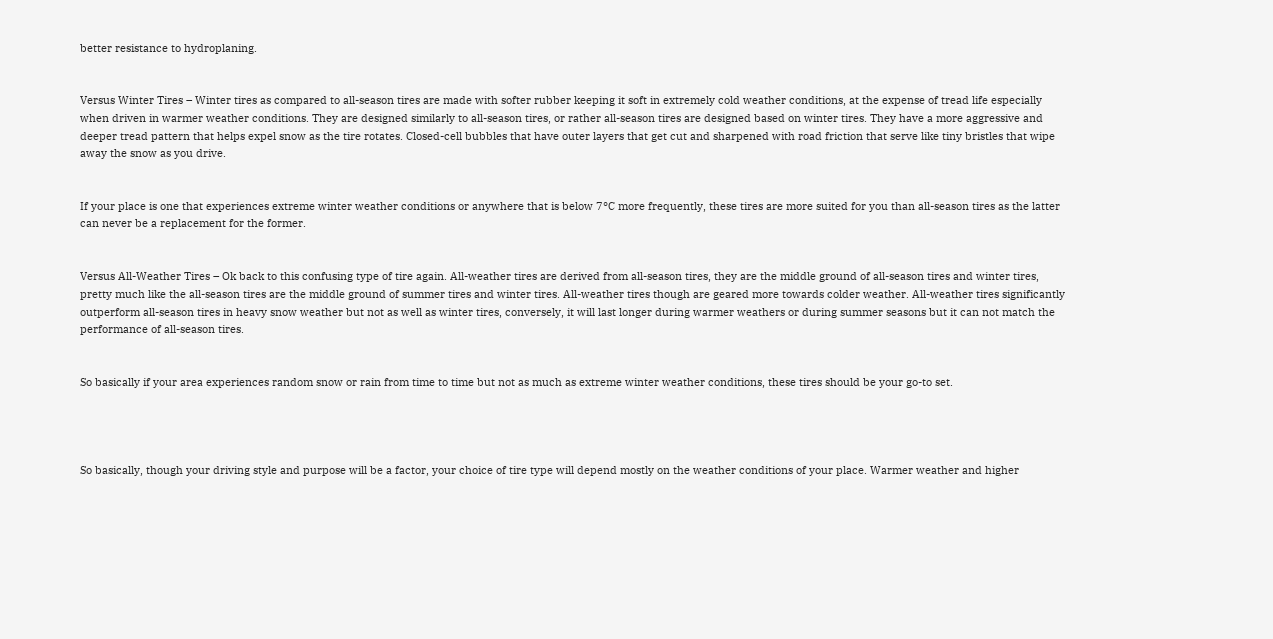better resistance to hydroplaning.


Versus Winter Tires – Winter tires as compared to all-season tires are made with softer rubber keeping it soft in extremely cold weather conditions, at the expense of tread life especially when driven in warmer weather conditions. They are designed similarly to all-season tires, or rather all-season tires are designed based on winter tires. They have a more aggressive and deeper tread pattern that helps expel snow as the tire rotates. Closed-cell bubbles that have outer layers that get cut and sharpened with road friction that serve like tiny bristles that wipe away the snow as you drive.


If your place is one that experiences extreme winter weather conditions or anywhere that is below 7°C more frequently, these tires are more suited for you than all-season tires as the latter can never be a replacement for the former.


Versus All-Weather Tires – Ok back to this confusing type of tire again. All-weather tires are derived from all-season tires, they are the middle ground of all-season tires and winter tires, pretty much like the all-season tires are the middle ground of summer tires and winter tires. All-weather tires though are geared more towards colder weather. All-weather tires significantly outperform all-season tires in heavy snow weather but not as well as winter tires, conversely, it will last longer during warmer weathers or during summer seasons but it can not match the performance of all-season tires.


So basically if your area experiences random snow or rain from time to time but not as much as extreme winter weather conditions, these tires should be your go-to set.




So basically, though your driving style and purpose will be a factor, your choice of tire type will depend mostly on the weather conditions of your place. Warmer weather and higher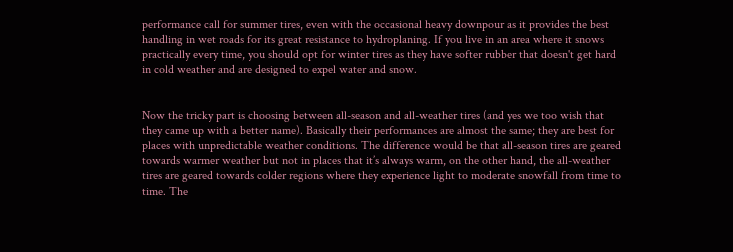performance call for summer tires, even with the occasional heavy downpour as it provides the best handling in wet roads for its great resistance to hydroplaning. If you live in an area where it snows practically every time, you should opt for winter tires as they have softer rubber that doesn't get hard in cold weather and are designed to expel water and snow.


Now the tricky part is choosing between all-season and all-weather tires (and yes we too wish that they came up with a better name). Basically their performances are almost the same; they are best for places with unpredictable weather conditions. The difference would be that all-season tires are geared towards warmer weather but not in places that it’s always warm, on the other hand, the all-weather tires are geared towards colder regions where they experience light to moderate snowfall from time to time. The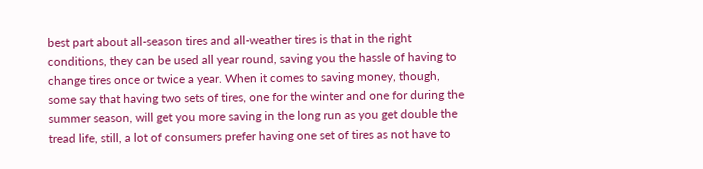best part about all-season tires and all-weather tires is that in the right conditions, they can be used all year round, saving you the hassle of having to change tires once or twice a year. When it comes to saving money, though, some say that having two sets of tires, one for the winter and one for during the summer season, will get you more saving in the long run as you get double the tread life, still, a lot of consumers prefer having one set of tires as not have to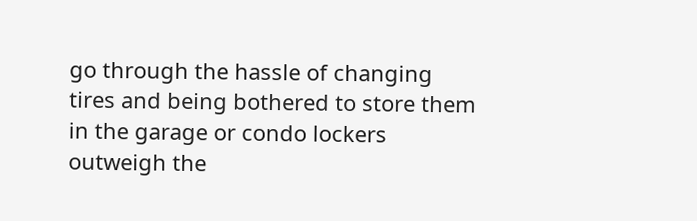go through the hassle of changing tires and being bothered to store them in the garage or condo lockers outweigh the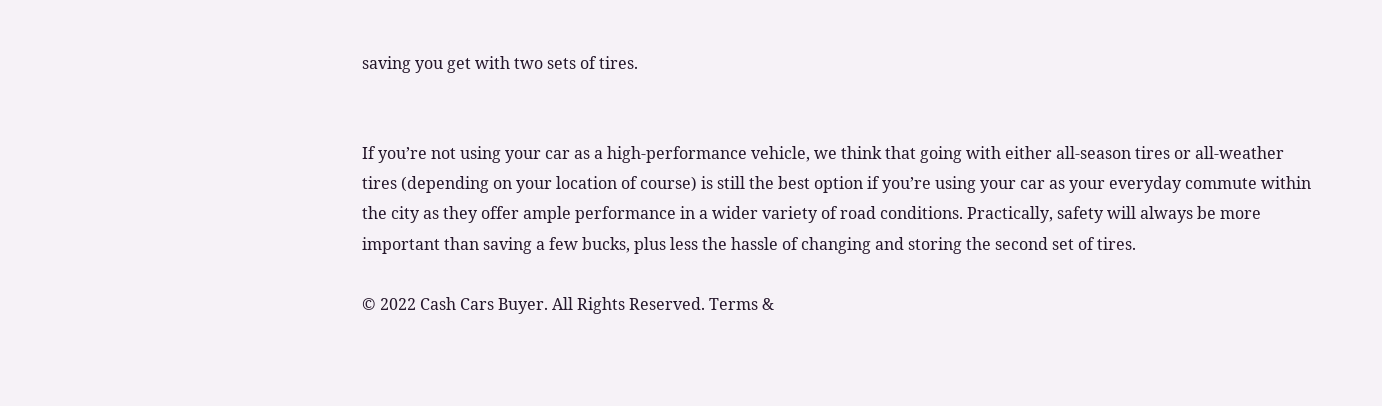saving you get with two sets of tires.


If you’re not using your car as a high-performance vehicle, we think that going with either all-season tires or all-weather tires (depending on your location of course) is still the best option if you’re using your car as your everyday commute within the city as they offer ample performance in a wider variety of road conditions. Practically, safety will always be more important than saving a few bucks, plus less the hassle of changing and storing the second set of tires.

© 2022 Cash Cars Buyer. All Rights Reserved. Terms &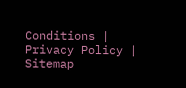Conditions | Privacy Policy | Sitemap